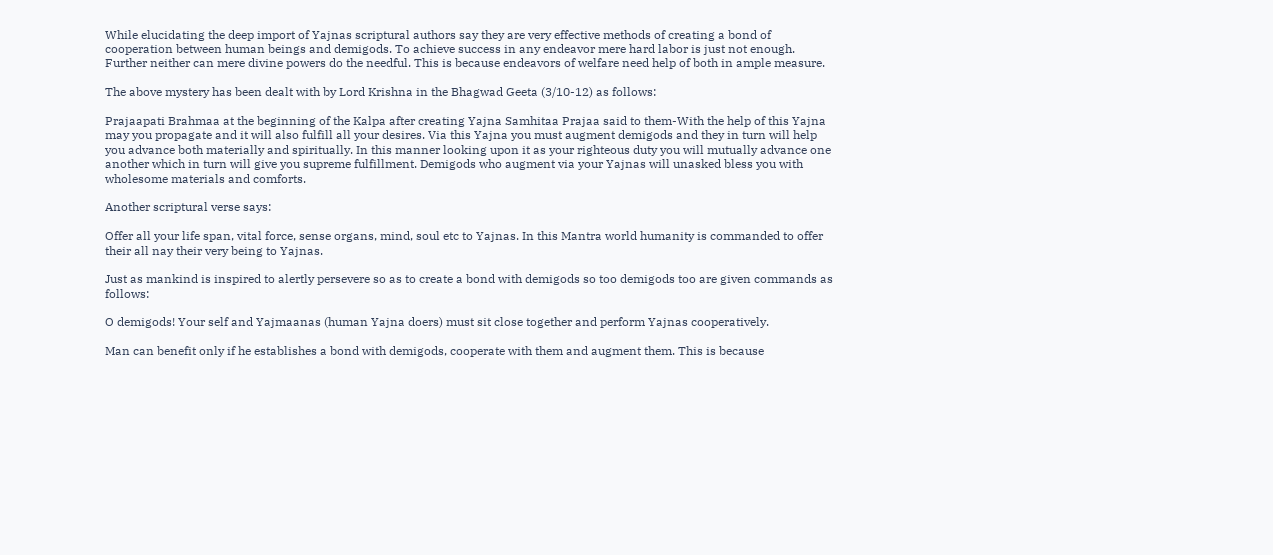While elucidating the deep import of Yajnas scriptural authors say they are very effective methods of creating a bond of cooperation between human beings and demigods. To achieve success in any endeavor mere hard labor is just not enough. Further neither can mere divine powers do the needful. This is because endeavors of welfare need help of both in ample measure.

The above mystery has been dealt with by Lord Krishna in the Bhagwad Geeta (3/10-12) as follows:

Prajaapati Brahmaa at the beginning of the Kalpa after creating Yajna Samhitaa Prajaa said to them-With the help of this Yajna may you propagate and it will also fulfill all your desires. Via this Yajna you must augment demigods and they in turn will help you advance both materially and spiritually. In this manner looking upon it as your righteous duty you will mutually advance one another which in turn will give you supreme fulfillment. Demigods who augment via your Yajnas will unasked bless you with wholesome materials and comforts.

Another scriptural verse says:

Offer all your life span, vital force, sense organs, mind, soul etc to Yajnas. In this Mantra world humanity is commanded to offer their all nay their very being to Yajnas.

Just as mankind is inspired to alertly persevere so as to create a bond with demigods so too demigods too are given commands as follows:

O demigods! Your self and Yajmaanas (human Yajna doers) must sit close together and perform Yajnas cooperatively.

Man can benefit only if he establishes a bond with demigods, cooperate with them and augment them. This is because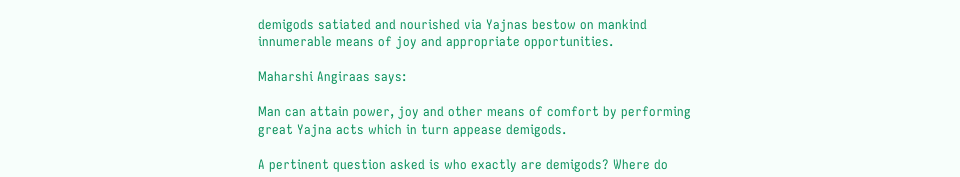demigods satiated and nourished via Yajnas bestow on mankind innumerable means of joy and appropriate opportunities.

Maharshi Angiraas says:

Man can attain power, joy and other means of comfort by performing great Yajna acts which in turn appease demigods.

A pertinent question asked is who exactly are demigods? Where do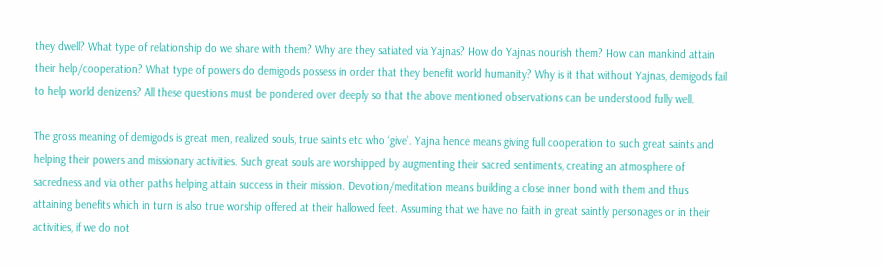they dwell? What type of relationship do we share with them? Why are they satiated via Yajnas? How do Yajnas nourish them? How can mankind attain their help/cooperation? What type of powers do demigods possess in order that they benefit world humanity? Why is it that without Yajnas, demigods fail to help world denizens? All these questions must be pondered over deeply so that the above mentioned observations can be understood fully well.

The gross meaning of demigods is great men, realized souls, true saints etc who ‘give’. Yajna hence means giving full cooperation to such great saints and helping their powers and missionary activities. Such great souls are worshipped by augmenting their sacred sentiments, creating an atmosphere of sacredness and via other paths helping attain success in their mission. Devotion/meditation means building a close inner bond with them and thus attaining benefits which in turn is also true worship offered at their hallowed feet. Assuming that we have no faith in great saintly personages or in their activities, if we do not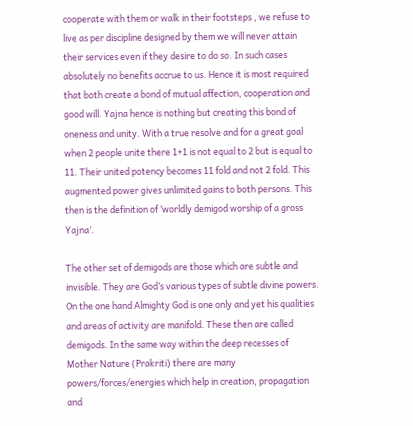cooperate with them or walk in their footsteps , we refuse to live as per discipline designed by them we will never attain their services even if they desire to do so. In such cases absolutely no benefits accrue to us. Hence it is most required that both create a bond of mutual affection, cooperation and good will. Yajna hence is nothing but creating this bond of oneness and unity. With a true resolve and for a great goal when 2 people unite there 1+1 is not equal to 2 but is equal to 11. Their united potency becomes 11 fold and not 2 fold. This augmented power gives unlimited gains to both persons. This then is the definition of ‘worldly demigod worship of a gross Yajna’.

The other set of demigods are those which are subtle and invisible. They are God’s various types of subtle divine powers. On the one hand Almighty God is one only and yet his qualities and areas of activity are manifold. These then are called demigods. In the same way within the deep recesses of Mother Nature (Prakriti) there are many powers/forces/energies which help in creation, propagation and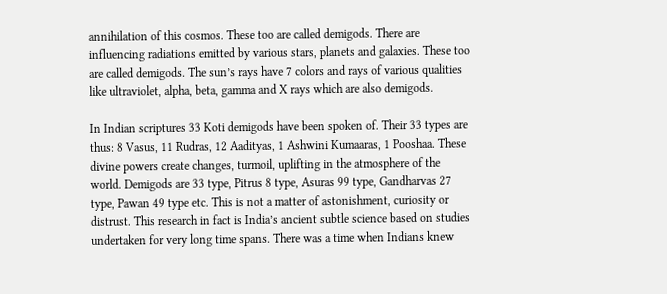annihilation of this cosmos. These too are called demigods. There are influencing radiations emitted by various stars, planets and galaxies. These too are called demigods. The sun’s rays have 7 colors and rays of various qualities like ultraviolet, alpha, beta, gamma and X rays which are also demigods.

In Indian scriptures 33 Koti demigods have been spoken of. Their 33 types are thus: 8 Vasus, 11 Rudras, 12 Aadityas, 1 Ashwini Kumaaras, 1 Pooshaa. These divine powers create changes, turmoil, uplifting in the atmosphere of the world. Demigods are 33 type, Pitrus 8 type, Asuras 99 type, Gandharvas 27 type, Pawan 49 type etc. This is not a matter of astonishment, curiosity or distrust. This research in fact is India’s ancient subtle science based on studies undertaken for very long time spans. There was a time when Indians knew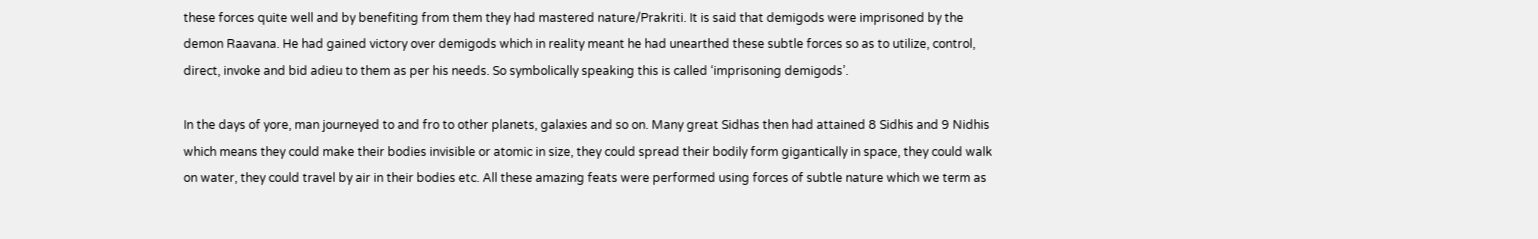these forces quite well and by benefiting from them they had mastered nature/Prakriti. It is said that demigods were imprisoned by the demon Raavana. He had gained victory over demigods which in reality meant he had unearthed these subtle forces so as to utilize, control, direct, invoke and bid adieu to them as per his needs. So symbolically speaking this is called ‘imprisoning demigods’.

In the days of yore, man journeyed to and fro to other planets, galaxies and so on. Many great Sidhas then had attained 8 Sidhis and 9 Nidhis which means they could make their bodies invisible or atomic in size, they could spread their bodily form gigantically in space, they could walk on water, they could travel by air in their bodies etc. All these amazing feats were performed using forces of subtle nature which we term as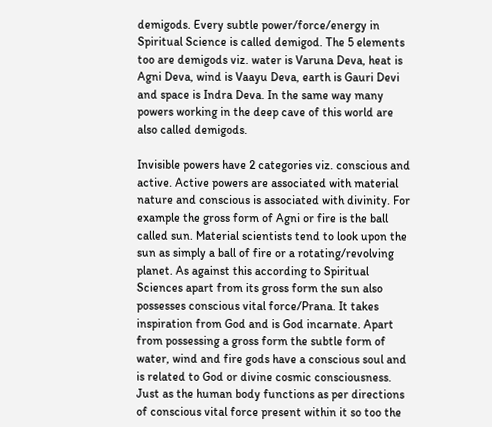demigods. Every subtle power/force/energy in Spiritual Science is called demigod. The 5 elements too are demigods viz. water is Varuna Deva, heat is Agni Deva, wind is Vaayu Deva, earth is Gauri Devi and space is Indra Deva. In the same way many powers working in the deep cave of this world are also called demigods.

Invisible powers have 2 categories viz. conscious and active. Active powers are associated with material nature and conscious is associated with divinity. For example the gross form of Agni or fire is the ball called sun. Material scientists tend to look upon the sun as simply a ball of fire or a rotating/revolving planet. As against this according to Spiritual Sciences apart from its gross form the sun also possesses conscious vital force/Prana. It takes inspiration from God and is God incarnate. Apart from possessing a gross form the subtle form of water, wind and fire gods have a conscious soul and is related to God or divine cosmic consciousness. Just as the human body functions as per directions of conscious vital force present within it so too the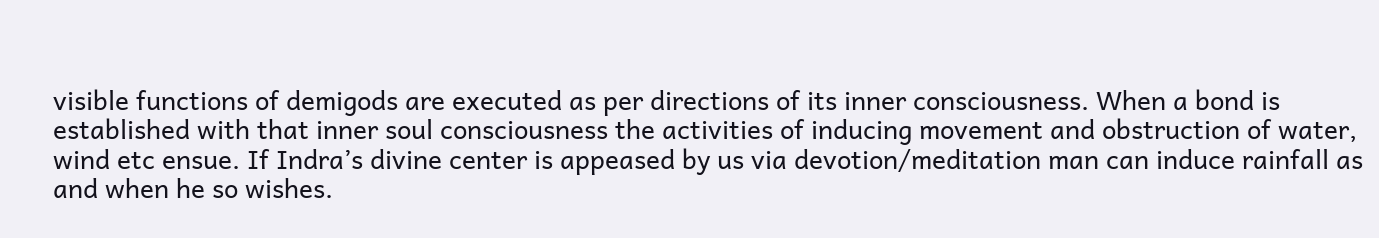visible functions of demigods are executed as per directions of its inner consciousness. When a bond is established with that inner soul consciousness the activities of inducing movement and obstruction of water, wind etc ensue. If Indra’s divine center is appeased by us via devotion/meditation man can induce rainfall as and when he so wishes.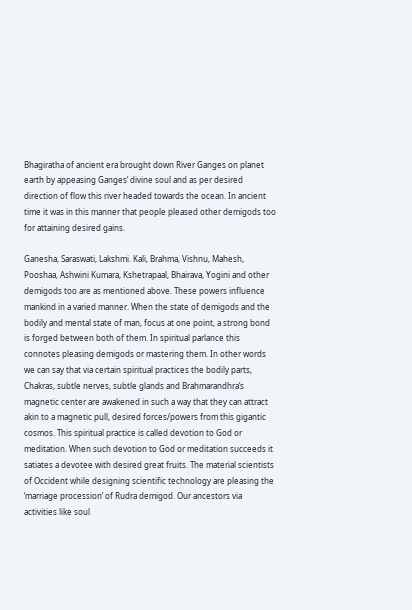Bhagiratha of ancient era brought down River Ganges on planet earth by appeasing Ganges’ divine soul and as per desired direction of flow this river headed towards the ocean. In ancient time it was in this manner that people pleased other demigods too for attaining desired gains.

Ganesha, Saraswati, Lakshmi. Kali, Brahma, Vishnu, Mahesh, Pooshaa, Ashwini Kumara, Kshetrapaal, Bhairava, Yogini and other demigods too are as mentioned above. These powers influence mankind in a varied manner. When the state of demigods and the bodily and mental state of man, focus at one point, a strong bond is forged between both of them. In spiritual parlance this connotes pleasing demigods or mastering them. In other words we can say that via certain spiritual practices the bodily parts, Chakras, subtle nerves, subtle glands and Brahmarandhra’s magnetic center are awakened in such a way that they can attract akin to a magnetic pull, desired forces/powers from this gigantic cosmos. This spiritual practice is called devotion to God or meditation. When such devotion to God or meditation succeeds it satiates a devotee with desired great fruits. The material scientists of Occident while designing scientific technology are pleasing the ‘marriage procession’ of Rudra demigod. Our ancestors via activities like soul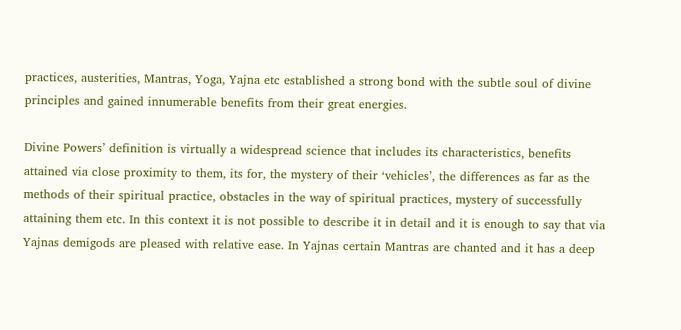practices, austerities, Mantras, Yoga, Yajna etc established a strong bond with the subtle soul of divine principles and gained innumerable benefits from their great energies.

Divine Powers’ definition is virtually a widespread science that includes its characteristics, benefits attained via close proximity to them, its for, the mystery of their ‘vehicles’, the differences as far as the methods of their spiritual practice, obstacles in the way of spiritual practices, mystery of successfully attaining them etc. In this context it is not possible to describe it in detail and it is enough to say that via Yajnas demigods are pleased with relative ease. In Yajnas certain Mantras are chanted and it has a deep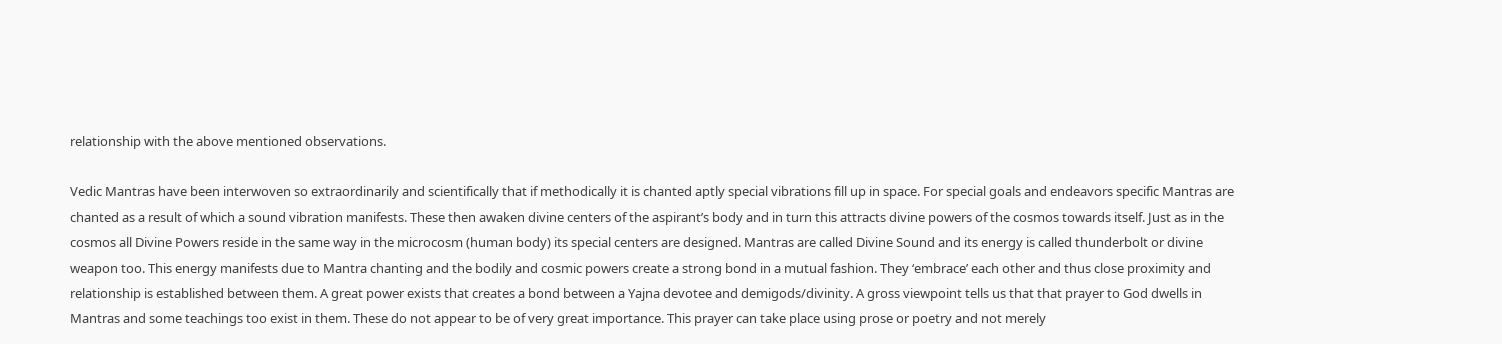relationship with the above mentioned observations.

Vedic Mantras have been interwoven so extraordinarily and scientifically that if methodically it is chanted aptly special vibrations fill up in space. For special goals and endeavors specific Mantras are chanted as a result of which a sound vibration manifests. These then awaken divine centers of the aspirant’s body and in turn this attracts divine powers of the cosmos towards itself. Just as in the cosmos all Divine Powers reside in the same way in the microcosm (human body) its special centers are designed. Mantras are called Divine Sound and its energy is called thunderbolt or divine weapon too. This energy manifests due to Mantra chanting and the bodily and cosmic powers create a strong bond in a mutual fashion. They ‘embrace’ each other and thus close proximity and relationship is established between them. A great power exists that creates a bond between a Yajna devotee and demigods/divinity. A gross viewpoint tells us that that prayer to God dwells in Mantras and some teachings too exist in them. These do not appear to be of very great importance. This prayer can take place using prose or poetry and not merely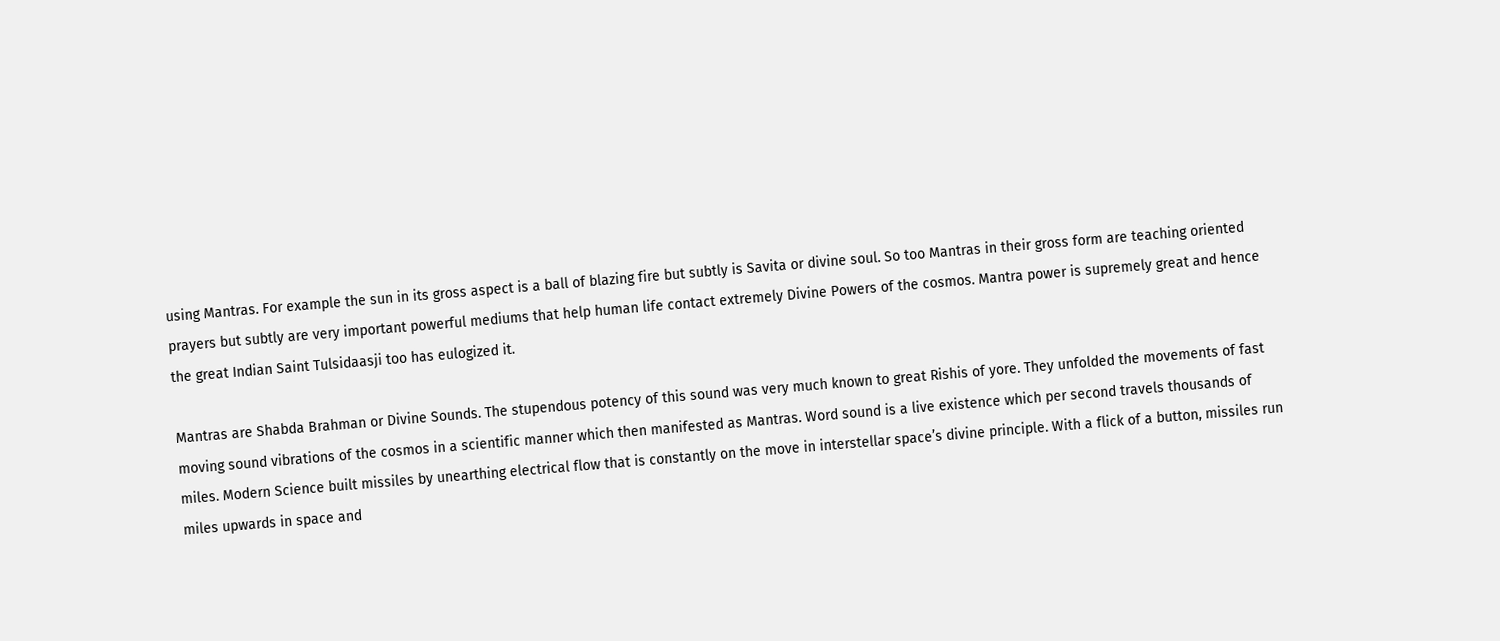using Mantras. For example the sun in its gross aspect is a ball of blazing fire but subtly is Savita or divine soul. So too Mantras in their gross form are teaching oriented prayers but subtly are very important powerful mediums that help human life contact extremely Divine Powers of the cosmos. Mantra power is supremely great and hence the great Indian Saint Tulsidaasji too has eulogized it.

Mantras are Shabda Brahman or Divine Sounds. The stupendous potency of this sound was very much known to great Rishis of yore. They unfolded the movements of fast moving sound vibrations of the cosmos in a scientific manner which then manifested as Mantras. Word sound is a live existence which per second travels thousands of miles. Modern Science built missiles by unearthing electrical flow that is constantly on the move in interstellar space’s divine principle. With a flick of a button, missiles run miles upwards in space and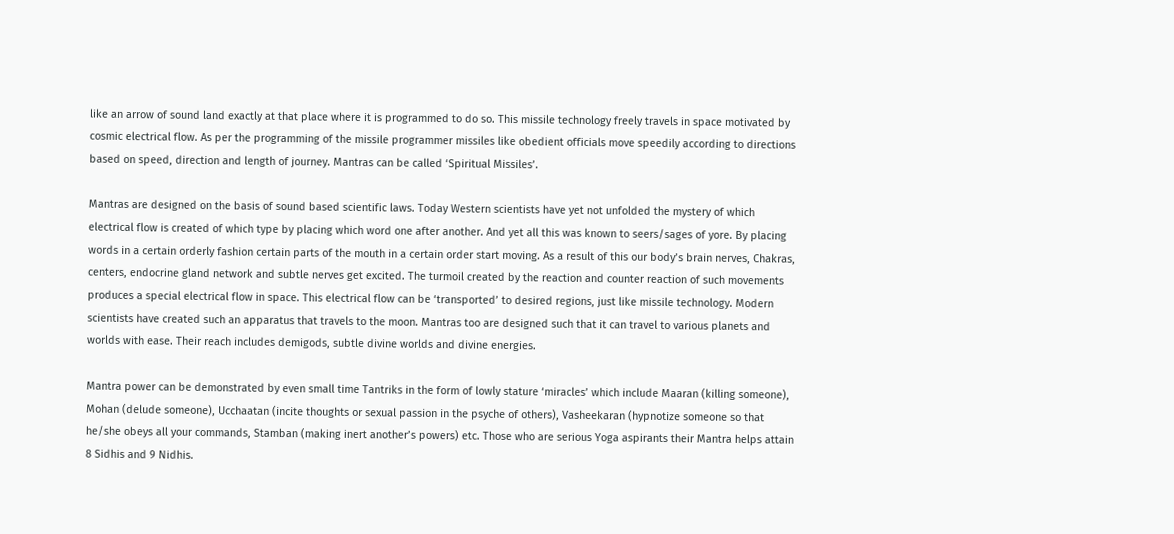like an arrow of sound land exactly at that place where it is programmed to do so. This missile technology freely travels in space motivated by cosmic electrical flow. As per the programming of the missile programmer missiles like obedient officials move speedily according to directions based on speed, direction and length of journey. Mantras can be called ‘Spiritual Missiles’.

Mantras are designed on the basis of sound based scientific laws. Today Western scientists have yet not unfolded the mystery of which electrical flow is created of which type by placing which word one after another. And yet all this was known to seers/sages of yore. By placing words in a certain orderly fashion certain parts of the mouth in a certain order start moving. As a result of this our body’s brain nerves, Chakras, centers, endocrine gland network and subtle nerves get excited. The turmoil created by the reaction and counter reaction of such movements produces a special electrical flow in space. This electrical flow can be ‘transported’ to desired regions, just like missile technology. Modern scientists have created such an apparatus that travels to the moon. Mantras too are designed such that it can travel to various planets and worlds with ease. Their reach includes demigods, subtle divine worlds and divine energies.

Mantra power can be demonstrated by even small time Tantriks in the form of lowly stature ‘miracles’ which include Maaran (killing someone), Mohan (delude someone), Ucchaatan (incite thoughts or sexual passion in the psyche of others), Vasheekaran (hypnotize someone so that he/she obeys all your commands, Stamban (making inert another’s powers) etc. Those who are serious Yoga aspirants their Mantra helps attain 8 Sidhis and 9 Nidhis.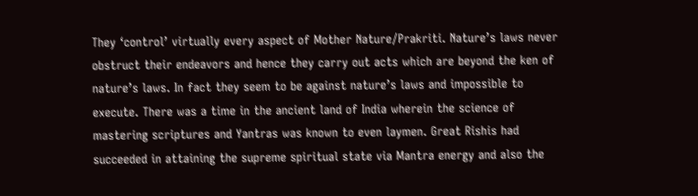They ‘control’ virtually every aspect of Mother Nature/Prakriti. Nature’s laws never obstruct their endeavors and hence they carry out acts which are beyond the ken of nature’s laws. In fact they seem to be against nature’s laws and impossible to execute. There was a time in the ancient land of India wherein the science of mastering scriptures and Yantras was known to even laymen. Great Rishis had succeeded in attaining the supreme spiritual state via Mantra energy and also the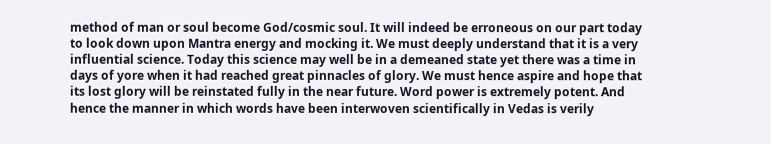method of man or soul become God/cosmic soul. It will indeed be erroneous on our part today to look down upon Mantra energy and mocking it. We must deeply understand that it is a very influential science. Today this science may well be in a demeaned state yet there was a time in days of yore when it had reached great pinnacles of glory. We must hence aspire and hope that its lost glory will be reinstated fully in the near future. Word power is extremely potent. And hence the manner in which words have been interwoven scientifically in Vedas is verily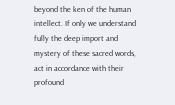beyond the ken of the human intellect. If only we understand fully the deep import and mystery of these sacred words, act in accordance with their profound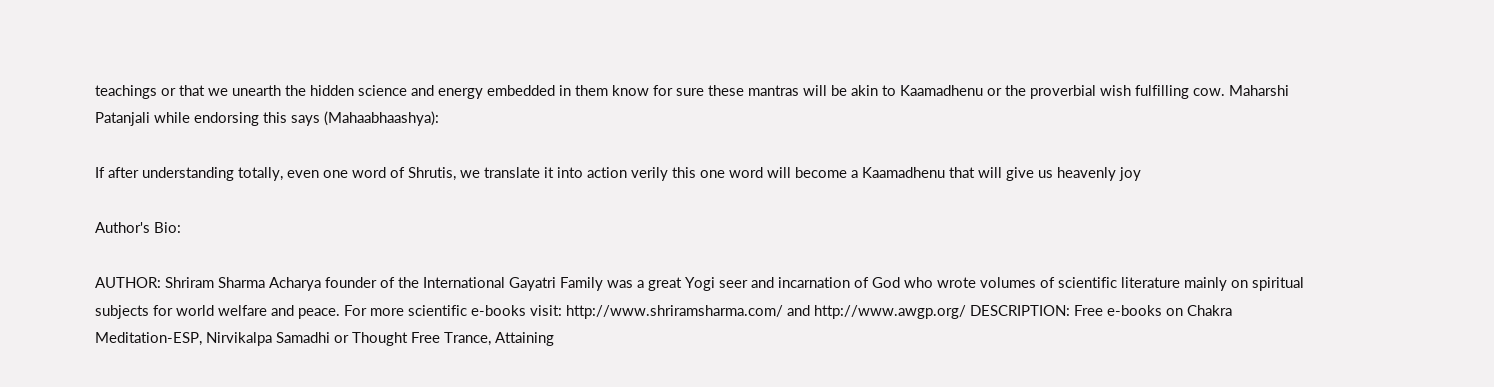teachings or that we unearth the hidden science and energy embedded in them know for sure these mantras will be akin to Kaamadhenu or the proverbial wish fulfilling cow. Maharshi Patanjali while endorsing this says (Mahaabhaashya):

If after understanding totally, even one word of Shrutis, we translate it into action verily this one word will become a Kaamadhenu that will give us heavenly joy

Author's Bio:

AUTHOR: Shriram Sharma Acharya founder of the International Gayatri Family was a great Yogi seer and incarnation of God who wrote volumes of scientific literature mainly on spiritual subjects for world welfare and peace. For more scientific e-books visit: http://www.shriramsharma.com/ and http://www.awgp.org/ DESCRIPTION: Free e-books on Chakra Meditation-ESP, Nirvikalpa Samadhi or Thought Free Trance, Attaining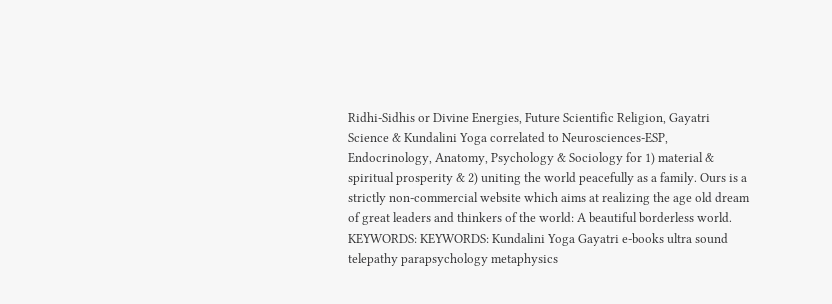Ridhi-Sidhis or Divine Energies, Future Scientific Religion, Gayatri Science & Kundalini Yoga correlated to Neurosciences-ESP, Endocrinology, Anatomy, Psychology & Sociology for 1) material & spiritual prosperity & 2) uniting the world peacefully as a family. Ours is a strictly non-commercial website which aims at realizing the age old dream of great leaders and thinkers of the world: A beautiful borderless world. KEYWORDS: KEYWORDS: Kundalini Yoga Gayatri e-books ultra sound telepathy parapsychology metaphysics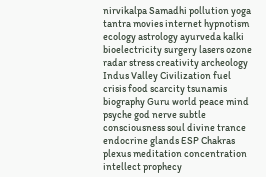nirvikalpa Samadhi pollution yoga tantra movies internet hypnotism ecology astrology ayurveda kalki bioelectricity surgery lasers ozone radar stress creativity archeology Indus Valley Civilization fuel crisis food scarcity tsunamis biography Guru world peace mind psyche god nerve subtle consciousness soul divine trance endocrine glands ESP Chakras plexus meditation concentration intellect prophecy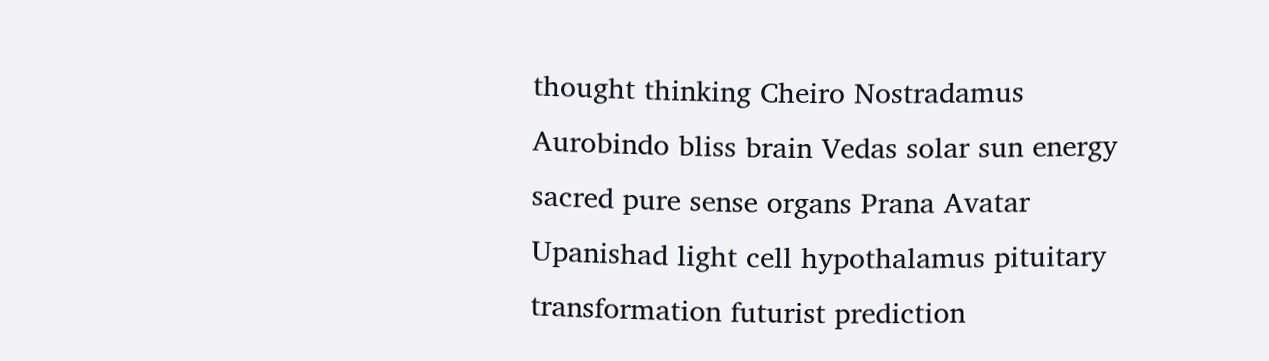thought thinking Cheiro Nostradamus Aurobindo bliss brain Vedas solar sun energy sacred pure sense organs Prana Avatar Upanishad light cell hypothalamus pituitary transformation futurist prediction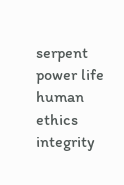serpent power life human ethics integrity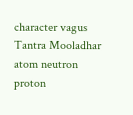character vagus Tantra Mooladhar atom neutron proton